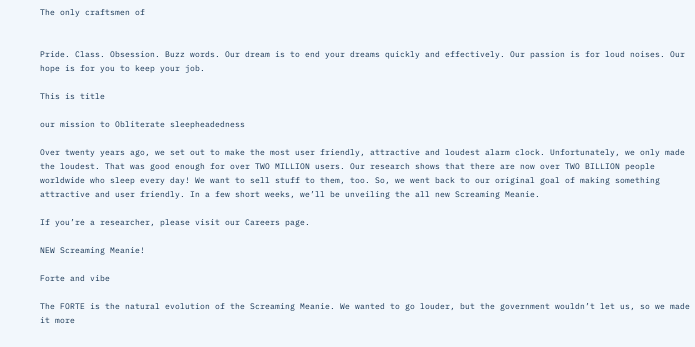The only craftsmen of


Pride. Class. Obsession. Buzz words. Our dream is to end your dreams quickly and effectively. Our passion is for loud noises. Our hope is for you to keep your job.

This is title

our mission to Obliterate sleepheadedness

Over twenty years ago, we set out to make the most user friendly, attractive and loudest alarm clock. Unfortunately, we only made the loudest. That was good enough for over TWO MILLION users. Our research shows that there are now over TWO BILLION people worldwide who sleep every day! We want to sell stuff to them, too. So, we went back to our original goal of making something attractive and user friendly. In a few short weeks, we’ll be unveiling the all new Screaming Meanie.

If you’re a researcher, please visit our Careers page.

NEW Screaming Meanie!

Forte and vibe

The FORTE is the natural evolution of the Screaming Meanie. We wanted to go louder, but the government wouldn’t let us, so we made it more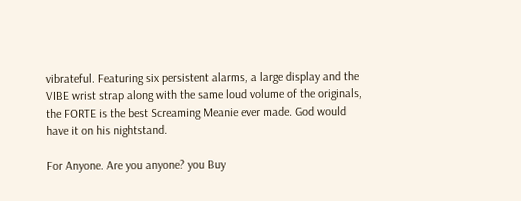vibrateful. Featuring six persistent alarms, a large display and the VIBE wrist strap along with the same loud volume of the originals, the FORTE is the best Screaming Meanie ever made. God would have it on his nightstand.

For Anyone. Are you anyone? you Buy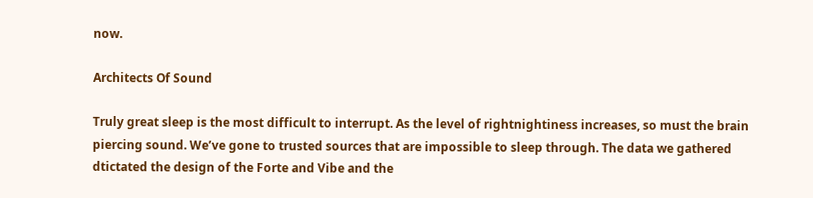now.

Architects Of Sound

Truly great sleep is the most difficult to interrupt. As the level of rightnightiness increases, so must the brain piercing sound. We’ve gone to trusted sources that are impossible to sleep through. The data we gathered dtictated the design of the Forte and Vibe and the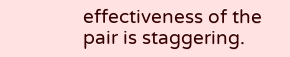effectiveness of the pair is staggering.